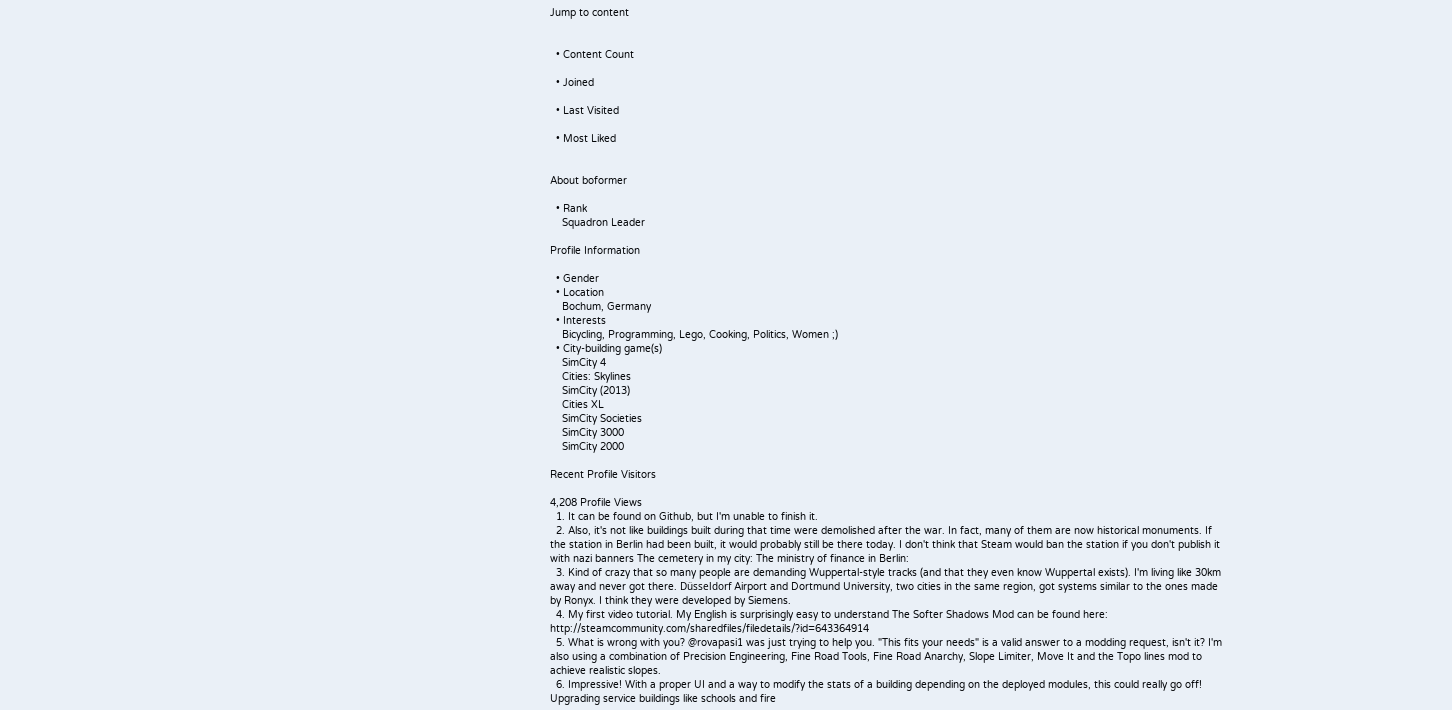Jump to content


  • Content Count

  • Joined

  • Last Visited

  • Most Liked


About boformer

  • Rank
    Squadron Leader

Profile Information

  • Gender
  • Location
    Bochum, Germany
  • Interests
    Bicycling, Programming, Lego, Cooking, Politics, Women ;)
  • City-building game(s)
    SimCity 4
    Cities: Skylines
    SimCity (2013)
    Cities XL
    SimCity Societies
    SimCity 3000
    SimCity 2000

Recent Profile Visitors

4,208 Profile Views
  1. It can be found on Github, but I'm unable to finish it.
  2. Also, it's not like buildings built during that time were demolished after the war. In fact, many of them are now historical monuments. If the station in Berlin had been built, it would probably still be there today. I don't think that Steam would ban the station if you don't publish it with nazi banners The cemetery in my city: The ministry of finance in Berlin:
  3. Kind of crazy that so many people are demanding Wuppertal-style tracks (and that they even know Wuppertal exists). I'm living like 30km away and never got there. Düsseldorf Airport and Dortmund University, two cities in the same region, got systems similar to the ones made by Ronyx. I think they were developed by Siemens.
  4. My first video tutorial. My English is surprisingly easy to understand The Softer Shadows Mod can be found here: http://steamcommunity.com/sharedfiles/filedetails/?id=643364914
  5. What is wrong with you? @rovapasi1 was just trying to help you. "This fits your needs" is a valid answer to a modding request, isn't it? I'm also using a combination of Precision Engineering, Fine Road Tools, Fine Road Anarchy, Slope Limiter, Move It and the Topo lines mod to achieve realistic slopes.
  6. Impressive! With a proper UI and a way to modify the stats of a building depending on the deployed modules, this could really go off! Upgrading service buildings like schools and fire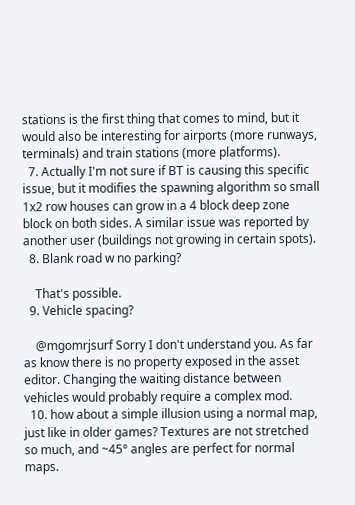stations is the first thing that comes to mind, but it would also be interesting for airports (more runways, terminals) and train stations (more platforms).
  7. Actually I'm not sure if BT is causing this specific issue, but it modifies the spawning algorithm so small 1x2 row houses can grow in a 4 block deep zone block on both sides. A similar issue was reported by another user (buildings not growing in certain spots).
  8. Blank road w no parking?

    That's possible.
  9. Vehicle spacing?

    @mgomrjsurf Sorry I don't understand you. As far as know there is no property exposed in the asset editor. Changing the waiting distance between vehicles would probably require a complex mod.
  10. how about a simple illusion using a normal map, just like in older games? Textures are not stretched so much, and ~45° angles are perfect for normal maps.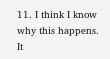11. I think I know why this happens. It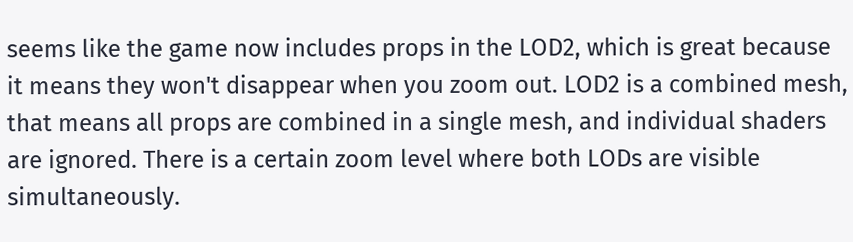seems like the game now includes props in the LOD2, which is great because it means they won't disappear when you zoom out. LOD2 is a combined mesh, that means all props are combined in a single mesh, and individual shaders are ignored. There is a certain zoom level where both LODs are visible simultaneously.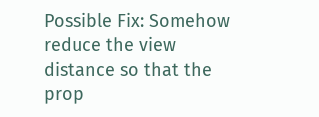Possible Fix: Somehow reduce the view distance so that the prop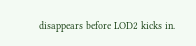disappears before LOD2 kicks in.